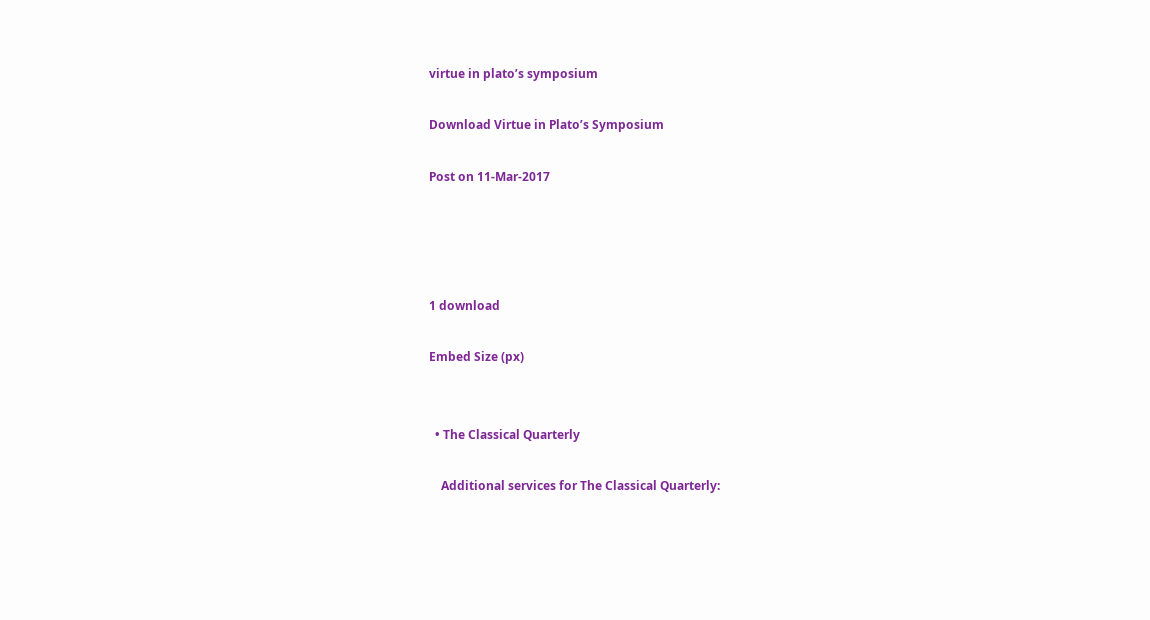virtue in plato’s symposium

Download Virtue in Plato’s Symposium

Post on 11-Mar-2017




1 download

Embed Size (px)


  • The Classical Quarterly

    Additional services for The Classical Quarterly: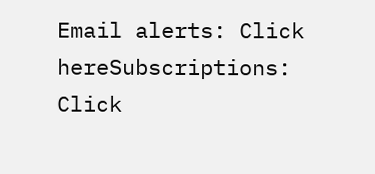Email alerts: Click hereSubscriptions: Click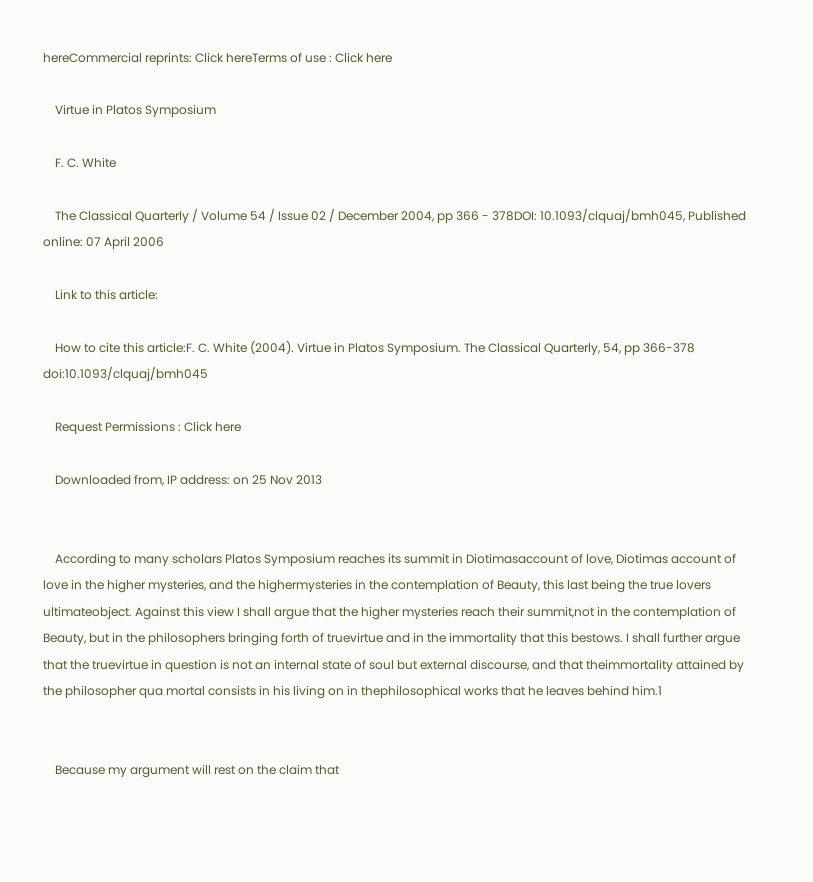hereCommercial reprints: Click hereTerms of use : Click here

    Virtue in Platos Symposium

    F. C. White

    The Classical Quarterly / Volume 54 / Issue 02 / December 2004, pp 366 - 378DOI: 10.1093/clquaj/bmh045, Published online: 07 April 2006

    Link to this article:

    How to cite this article:F. C. White (2004). Virtue in Platos Symposium. The Classical Quarterly, 54, pp 366-378 doi:10.1093/clquaj/bmh045

    Request Permissions : Click here

    Downloaded from, IP address: on 25 Nov 2013


    According to many scholars Platos Symposium reaches its summit in Diotimasaccount of love, Diotimas account of love in the higher mysteries, and the highermysteries in the contemplation of Beauty, this last being the true lovers ultimateobject. Against this view I shall argue that the higher mysteries reach their summit,not in the contemplation of Beauty, but in the philosophers bringing forth of truevirtue and in the immortality that this bestows. I shall further argue that the truevirtue in question is not an internal state of soul but external discourse, and that theimmortality attained by the philosopher qua mortal consists in his living on in thephilosophical works that he leaves behind him.1


    Because my argument will rest on the claim that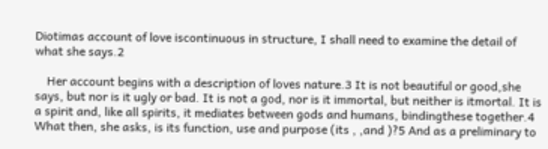Diotimas account of love iscontinuous in structure, I shall need to examine the detail of what she says.2

    Her account begins with a description of loves nature.3 It is not beautiful or good,she says, but nor is it ugly or bad. It is not a god, nor is it immortal, but neither is itmortal. It is a spirit and, like all spirits, it mediates between gods and humans, bindingthese together.4 What then, she asks, is its function, use and purpose (its , ,and )?5 And as a preliminary to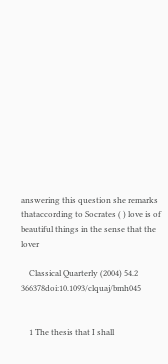answering this question she remarks thataccording to Socrates ( ) love is of beautiful things in the sense that the lover

    Classical Quarterly (2004) 54.2 366378doi:10.1093/clquaj/bmh045


    1 The thesis that I shall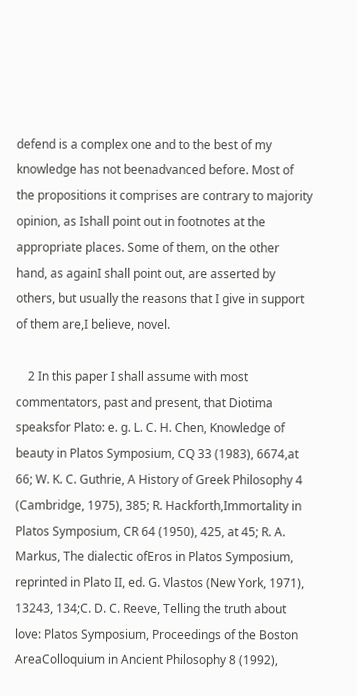defend is a complex one and to the best of my knowledge has not beenadvanced before. Most of the propositions it comprises are contrary to majority opinion, as Ishall point out in footnotes at the appropriate places. Some of them, on the other hand, as againI shall point out, are asserted by others, but usually the reasons that I give in support of them are,I believe, novel.

    2 In this paper I shall assume with most commentators, past and present, that Diotima speaksfor Plato: e. g. L. C. H. Chen, Knowledge of beauty in Platos Symposium, CQ 33 (1983), 6674,at 66; W. K. C. Guthrie, A History of Greek Philosophy 4 (Cambridge, 1975), 385; R. Hackforth,Immortality in Platos Symposium, CR 64 (1950), 425, at 45; R. A. Markus, The dialectic ofEros in Platos Symposium, reprinted in Plato II, ed. G. Vlastos (New York, 1971), 13243, 134;C. D. C. Reeve, Telling the truth about love: Platos Symposium, Proceedings of the Boston AreaColloquium in Ancient Philosophy 8 (1992),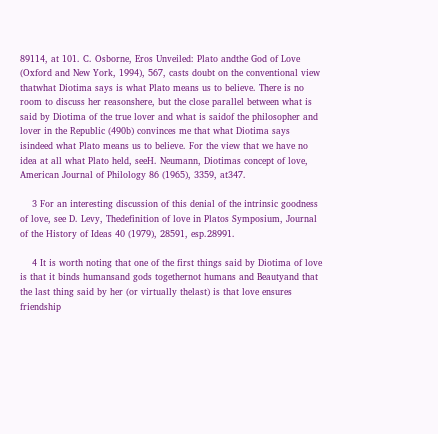89114, at 101. C. Osborne, Eros Unveiled: Plato andthe God of Love (Oxford and New York, 1994), 567, casts doubt on the conventional view thatwhat Diotima says is what Plato means us to believe. There is no room to discuss her reasonshere, but the close parallel between what is said by Diotima of the true lover and what is saidof the philosopher and lover in the Republic (490b) convinces me that what Diotima says isindeed what Plato means us to believe. For the view that we have no idea at all what Plato held, seeH. Neumann, Diotimas concept of love, American Journal of Philology 86 (1965), 3359, at347.

    3 For an interesting discussion of this denial of the intrinsic goodness of love, see D. Levy, Thedefinition of love in Platos Symposium, Journal of the History of Ideas 40 (1979), 28591, esp.28991.

    4 It is worth noting that one of the first things said by Diotima of love is that it binds humansand gods togethernot humans and Beautyand that the last thing said by her (or virtually thelast) is that love ensures friendship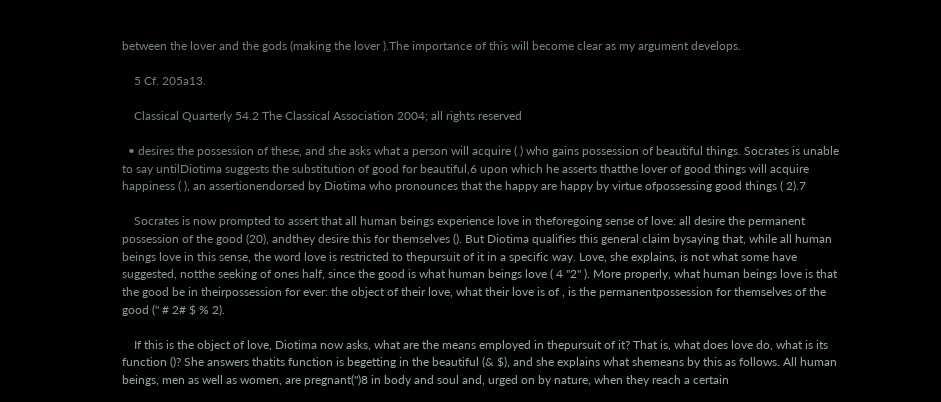between the lover and the gods (making the lover ).The importance of this will become clear as my argument develops.

    5 Cf. 205a13.

    Classical Quarterly 54.2 The Classical Association 2004; all rights reserved

  • desires the possession of these, and she asks what a person will acquire ( ) who gains possession of beautiful things. Socrates is unable to say untilDiotima suggests the substitution of good for beautiful,6 upon which he asserts thatthe lover of good things will acquire happiness ( ), an assertionendorsed by Diotima who pronounces that the happy are happy by virtue ofpossessing good things ( 2).7

    Socrates is now prompted to assert that all human beings experience love in theforegoing sense of love: all desire the permanent possession of the good (20), andthey desire this for themselves (). But Diotima qualifies this general claim bysaying that, while all human beings love in this sense, the word love is restricted to thepursuit of it in a specific way. Love, she explains, is not what some have suggested, notthe seeking of ones half, since the good is what human beings love ( 4 "2" ). More properly, what human beings love is that the good be in theirpossession for ever: the object of their love, what their love is of , is the permanentpossession for themselves of the good (" # 2# $ % 2).

    If this is the object of love, Diotima now asks, what are the means employed in thepursuit of it? That is, what does love do, what is its function ()? She answers thatits function is begetting in the beautiful (& $), and she explains what shemeans by this as follows. All human beings, men as well as women, are pregnant(")8 in body and soul and, urged on by nature, when they reach a certain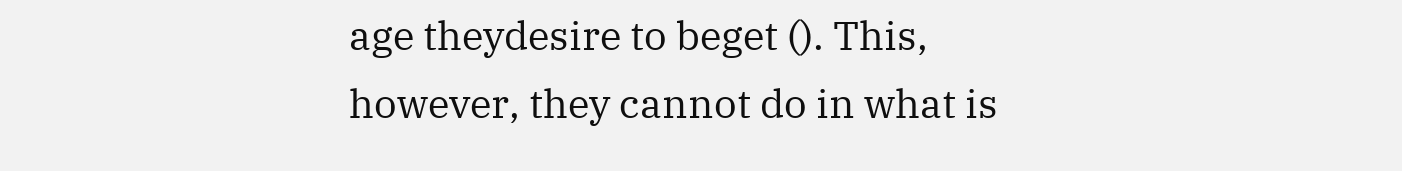age theydesire to beget (). This, however, they cannot do in what is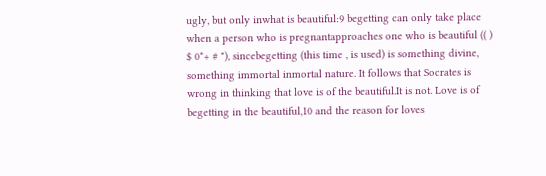ugly, but only inwhat is beautiful:9 begetting can only take place when a person who is pregnantapproaches one who is beautiful (( ) $ 0*+ # "), sincebegetting (this time , is used) is something divine, something immortal inmortal nature. It follows that Socrates is wrong in thinking that love is of the beautiful.It is not. Love is of begetting in the beautiful,10 and the reason for loves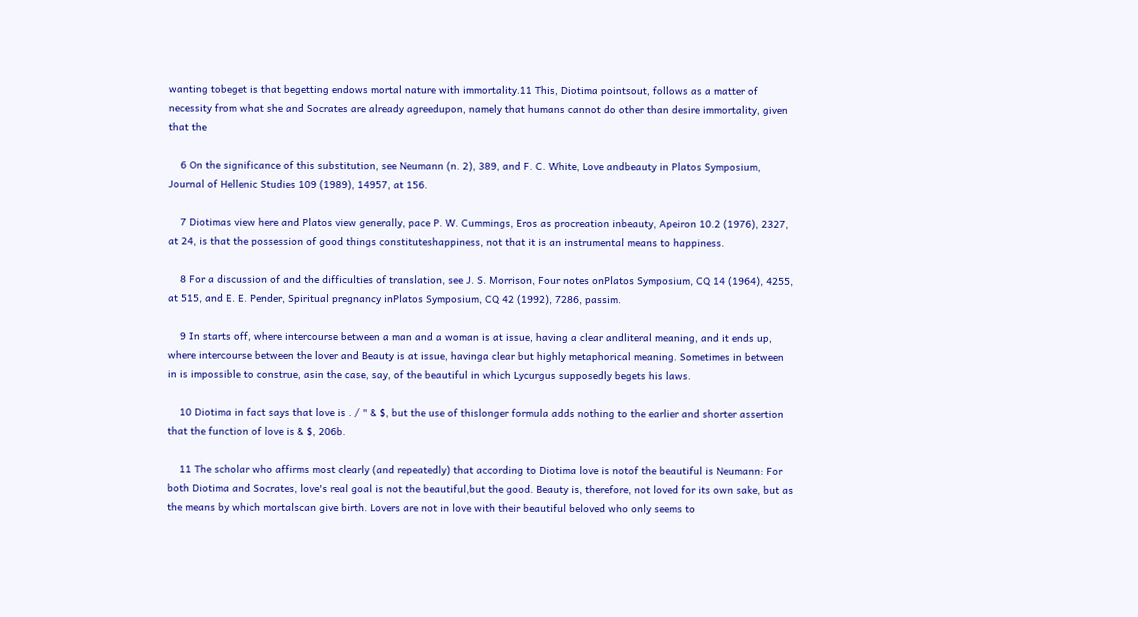wanting tobeget is that begetting endows mortal nature with immortality.11 This, Diotima pointsout, follows as a matter of necessity from what she and Socrates are already agreedupon, namely that humans cannot do other than desire immortality, given that the

    6 On the significance of this substitution, see Neumann (n. 2), 389, and F. C. White, Love andbeauty in Platos Symposium, Journal of Hellenic Studies 109 (1989), 14957, at 156.

    7 Diotimas view here and Platos view generally, pace P. W. Cummings, Eros as procreation inbeauty, Apeiron 10.2 (1976), 2327, at 24, is that the possession of good things constituteshappiness, not that it is an instrumental means to happiness.

    8 For a discussion of and the difficulties of translation, see J. S. Morrison, Four notes onPlatos Symposium, CQ 14 (1964), 4255, at 515, and E. E. Pender, Spiritual pregnancy inPlatos Symposium, CQ 42 (1992), 7286, passim.

    9 In starts off, where intercourse between a man and a woman is at issue, having a clear andliteral meaning, and it ends up, where intercourse between the lover and Beauty is at issue, havinga clear but highly metaphorical meaning. Sometimes in between in is impossible to construe, asin the case, say, of the beautiful in which Lycurgus supposedly begets his laws.

    10 Diotima in fact says that love is . / " & $, but the use of thislonger formula adds nothing to the earlier and shorter assertion that the function of love is & $, 206b.

    11 The scholar who affirms most clearly (and repeatedly) that according to Diotima love is notof the beautiful is Neumann: For both Diotima and Socrates, love's real goal is not the beautiful,but the good. Beauty is, therefore, not loved for its own sake, but as the means by which mortalscan give birth. Lovers are not in love with their beautiful beloved who only seems to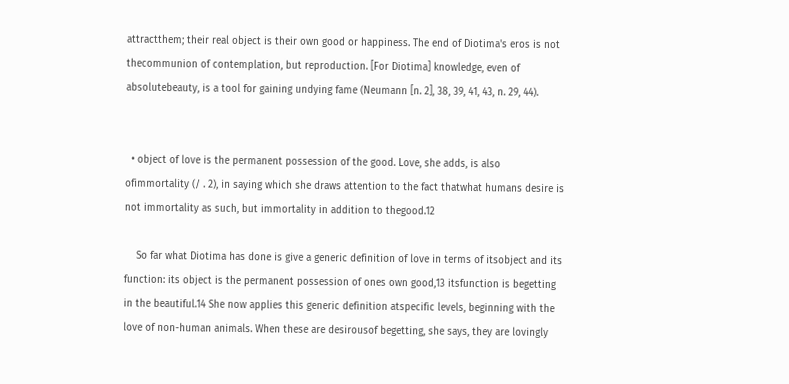attractthem; their real object is their own good or happiness. The end of Diotima's eros is not thecommunion of contemplation, but reproduction. [For Diotima] knowledge, even of absolutebeauty, is a tool for gaining undying fame (Neumann [n. 2], 38, 39, 41, 43, n. 29, 44).


  • object of love is the permanent possession of the good. Love, she adds, is also ofimmortality (/ . 2), in saying which she draws attention to the fact thatwhat humans desire is not immortality as such, but immortality in addition to thegood.12

    So far what Diotima has done is give a generic definition of love in terms of itsobject and its function: its object is the permanent possession of ones own good,13 itsfunction is begetting in the beautiful.14 She now applies this generic definition atspecific levels, beginning with the love of non-human animals. When these are desirousof begetting, she says, they are lovingly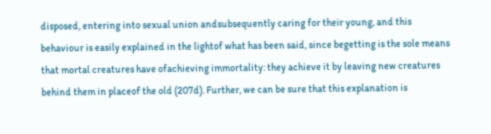disposed, entering into sexual union andsubsequently caring for their young, and this behaviour is easily explained in the lightof what has been said, since begetting is the sole means that mortal creatures have ofachieving immortality: they achieve it by leaving new creatures behind them in placeof the old (207d). Further, we can be sure that this explanation is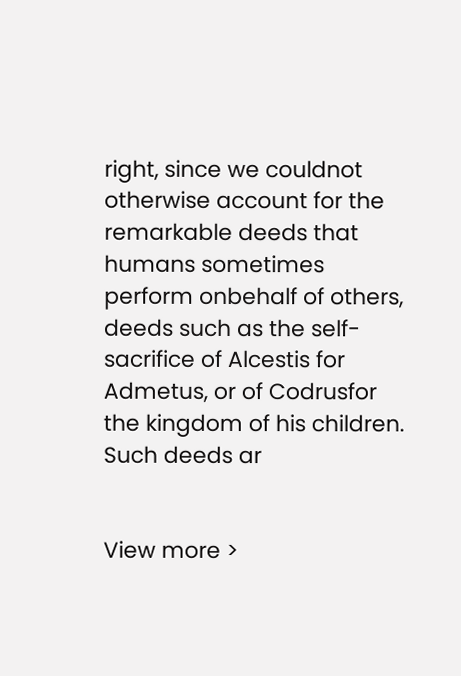right, since we couldnot otherwise account for the remarkable deeds that humans sometimes perform onbehalf of others, deeds such as the self-sacrifice of Alcestis for Admetus, or of Codrusfor the kingdom of his children. Such deeds ar


View more >